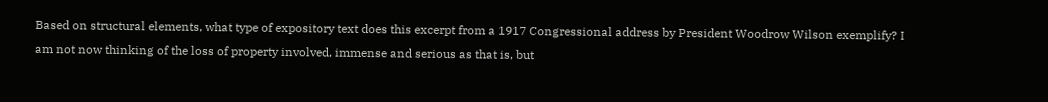Based on structural elements, what type of expository text does this excerpt from a 1917 Congressional address by President Woodrow Wilson exemplify? I am not now thinking of the loss of property involved, immense and serious as that is, but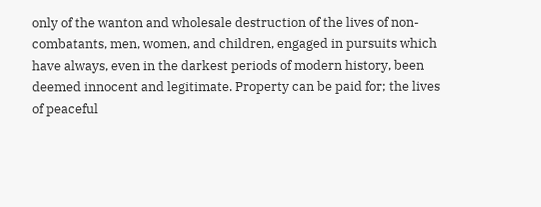only of the wanton and wholesale destruction of the lives of non-combatants, men, women, and children, engaged in pursuits which have always, even in the darkest periods of modern history, been deemed innocent and legitimate. Property can be paid for; the lives of peaceful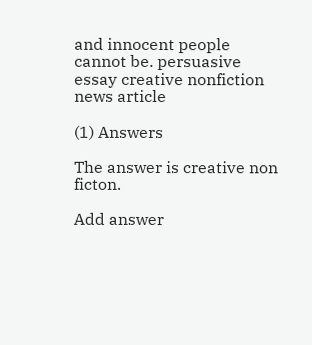and innocent people cannot be. persuasive essay creative nonfiction news article

(1) Answers

The answer is creative non ficton.

Add answer